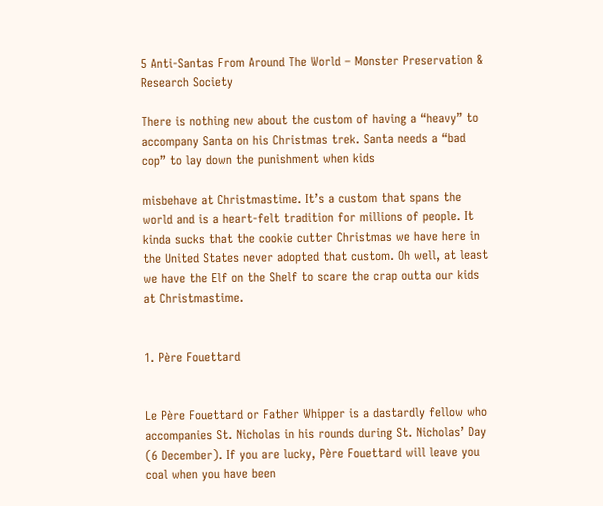5 Anti-Santas From Around The World – Monster Preservation & Research Society

There is nothing new about the custom of having a “heavy” to accompany Santa on his Christmas trek. Santa needs a “bad cop” to lay down the punishment when kids

misbehave at Christmastime. It’s a custom that spans the world and is a heart-felt tradition for millions of people. It kinda sucks that the cookie cutter Christmas we have here in the United States never adopted that custom. Oh well, at least we have the Elf on the Shelf to scare the crap outta our kids at Christmastime.


1. Père Fouettard


Le Père Fouettard or Father Whipper is a dastardly fellow who accompanies St. Nicholas in his rounds during St. Nicholas’ Day (6 December). If you are lucky, Père Fouettard will leave you coal when you have been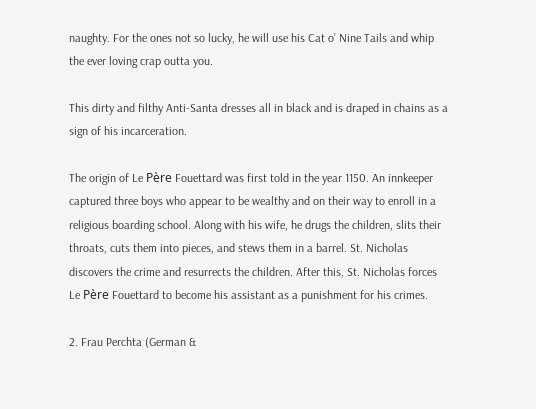naughty. For the ones not so lucky, he will use his Cat o’ Nine Tails and whip the ever loving crap outta you.

This dirty and filthy Anti-Santa dresses all in black and is draped in chains as a sign of his incarceration.

The origin of Le Père Fouettard was first told in the year 1150. An innkeeper captured three boys who appear to be wealthy and on their way to enroll in a religious boarding school. Along with his wife, he drugs the children, slits their throats, cuts them into pieces, and stews them in a barrel. St. Nicholas discovers the crime and resurrects the children. After this, St. Nicholas forces Le Père Fouettard to become his assistant as a punishment for his crimes.

2. Frau Perchta (German &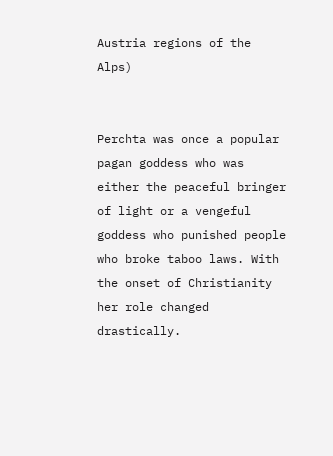Austria regions of the Alps)


Perchta was once a popular pagan goddess who was either the peaceful bringer of light or a vengeful goddess who punished people who broke taboo laws. With the onset of Christianity her role changed drastically.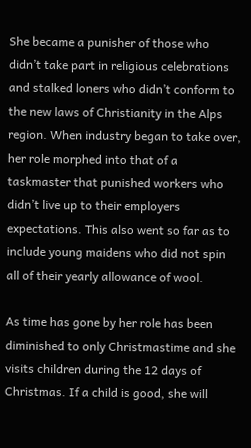She became a punisher of those who didn’t take part in religious celebrations and stalked loners who didn’t conform to the new laws of Christianity in the Alps region. When industry began to take over, her role morphed into that of a taskmaster that punished workers who didn’t live up to their employers expectations. This also went so far as to include young maidens who did not spin all of their yearly allowance of wool.

As time has gone by her role has been diminished to only Christmastime and she visits children during the 12 days of Christmas. If a child is good, she will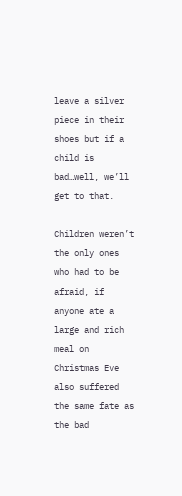leave a silver piece in their shoes but if a child is bad…well, we’ll get to that.

Children weren’t the only ones who had to be afraid, if anyone ate a large and rich meal on Christmas Eve also suffered the same fate as the bad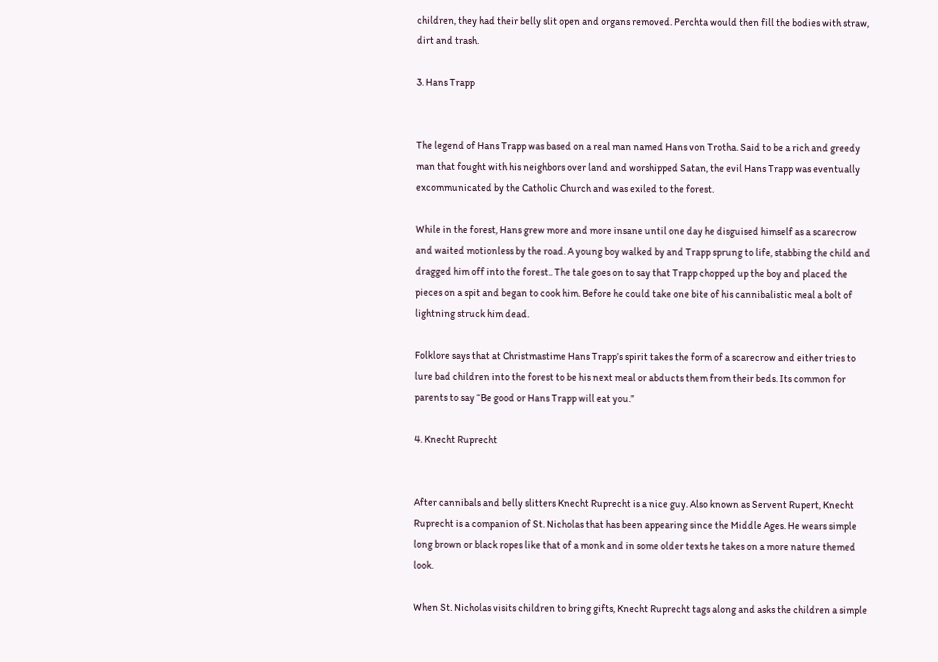children, they had their belly slit open and organs removed. Perchta would then fill the bodies with straw, dirt and trash.

3. Hans Trapp


The legend of Hans Trapp was based on a real man named Hans von Trotha. Said to be a rich and greedy man that fought with his neighbors over land and worshipped Satan, the evil Hans Trapp was eventually excommunicated by the Catholic Church and was exiled to the forest.

While in the forest, Hans grew more and more insane until one day he disguised himself as a scarecrow and waited motionless by the road. A young boy walked by and Trapp sprung to life, stabbing the child and dragged him off into the forest.. The tale goes on to say that Trapp chopped up the boy and placed the pieces on a spit and began to cook him. Before he could take one bite of his cannibalistic meal a bolt of lightning struck him dead.

Folklore says that at Christmastime Hans Trapp’s spirit takes the form of a scarecrow and either tries to lure bad children into the forest to be his next meal or abducts them from their beds. Its common for parents to say “Be good or Hans Trapp will eat you.”

4. Knecht Ruprecht


After cannibals and belly slitters Knecht Ruprecht is a nice guy. Also known as Servent Rupert, Knecht Ruprecht is a companion of St. Nicholas that has been appearing since the Middle Ages. He wears simple long brown or black ropes like that of a monk and in some older texts he takes on a more nature themed look.

When St. Nicholas visits children to bring gifts, Knecht Ruprecht tags along and asks the children a simple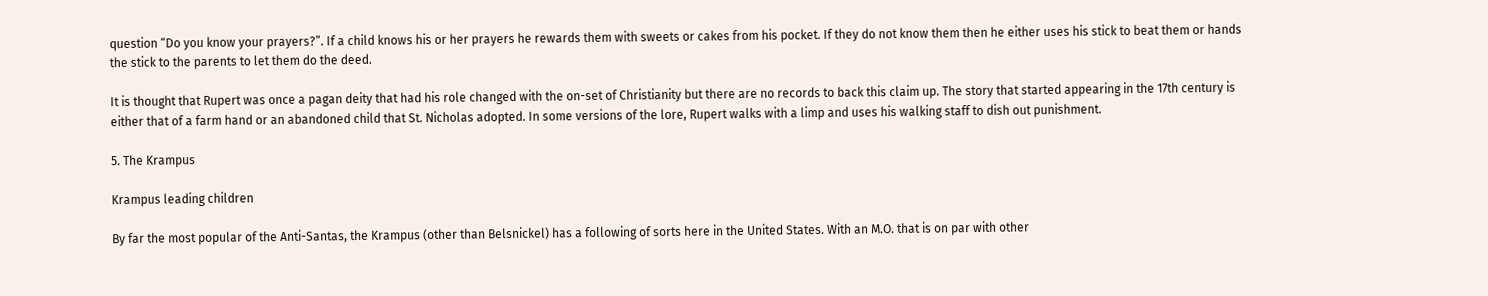question “Do you know your prayers?”. If a child knows his or her prayers he rewards them with sweets or cakes from his pocket. If they do not know them then he either uses his stick to beat them or hands the stick to the parents to let them do the deed.

It is thought that Rupert was once a pagan deity that had his role changed with the on-set of Christianity but there are no records to back this claim up. The story that started appearing in the 17th century is either that of a farm hand or an abandoned child that St. Nicholas adopted. In some versions of the lore, Rupert walks with a limp and uses his walking staff to dish out punishment.

5. The Krampus

Krampus leading children

By far the most popular of the Anti-Santas, the Krampus (other than Belsnickel) has a following of sorts here in the United States. With an M.O. that is on par with other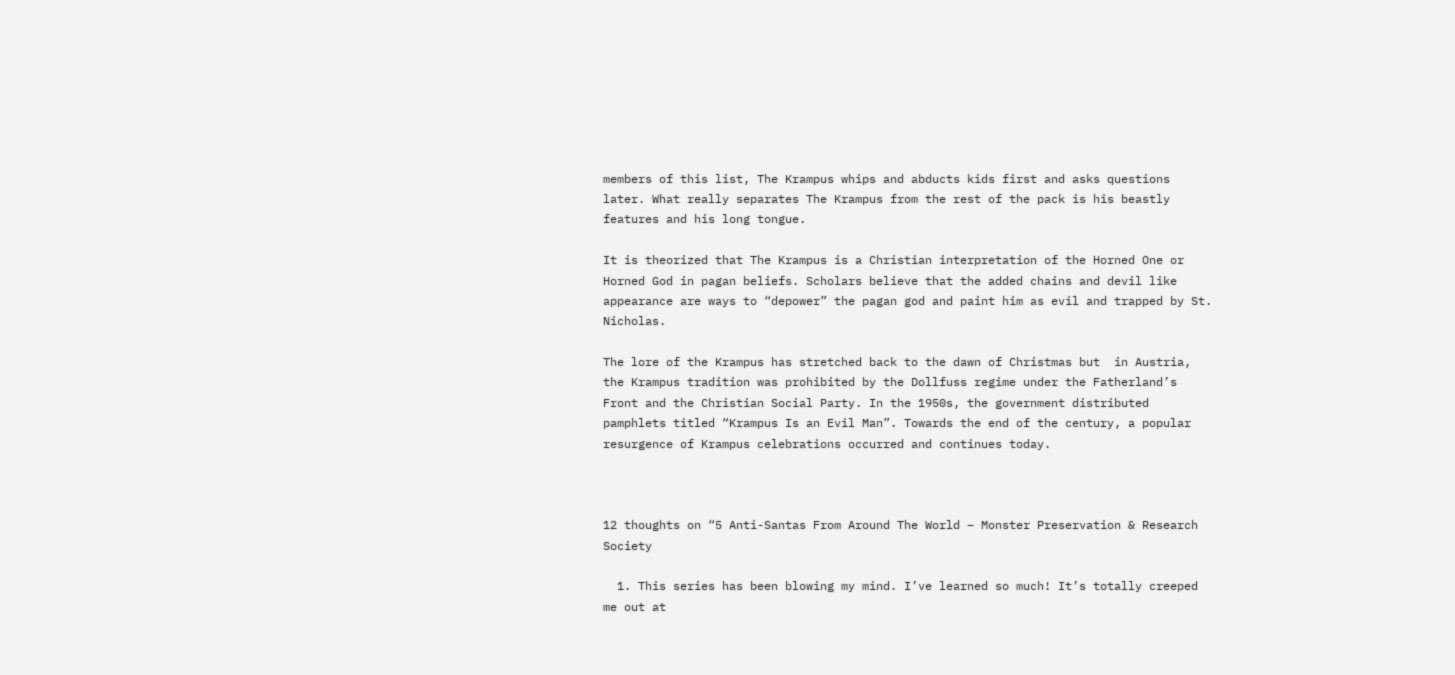members of this list, The Krampus whips and abducts kids first and asks questions later. What really separates The Krampus from the rest of the pack is his beastly features and his long tongue.

It is theorized that The Krampus is a Christian interpretation of the Horned One or Horned God in pagan beliefs. Scholars believe that the added chains and devil like appearance are ways to “depower” the pagan god and paint him as evil and trapped by St. Nicholas.

The lore of the Krampus has stretched back to the dawn of Christmas but  in Austria, the Krampus tradition was prohibited by the Dollfuss regime under the Fatherland’s Front and the Christian Social Party. In the 1950s, the government distributed pamphlets titled “Krampus Is an Evil Man”. Towards the end of the century, a popular resurgence of Krampus celebrations occurred and continues today.



12 thoughts on “5 Anti-Santas From Around The World – Monster Preservation & Research Society

  1. This series has been blowing my mind. I’ve learned so much! It’s totally creeped me out at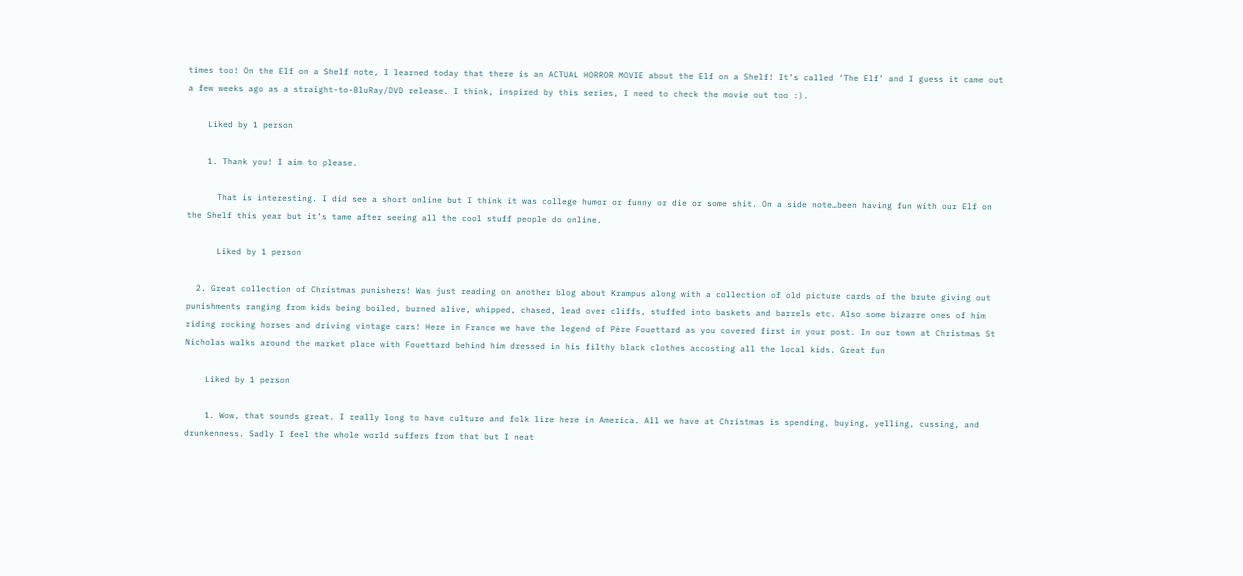times too! On the Elf on a Shelf note, I learned today that there is an ACTUAL HORROR MOVIE about the Elf on a Shelf! It’s called ‘The Elf’ and I guess it came out a few weeks ago as a straight-to-BluRay/DVD release. I think, inspired by this series, I need to check the movie out too :).

    Liked by 1 person

    1. Thank you! I aim to please.

      That is interesting. I did see a short online but I think it was college humor or funny or die or some shit. On a side note…been having fun with our Elf on the Shelf this year but it’s tame after seeing all the cool stuff people do online.

      Liked by 1 person

  2. Great collection of Christmas punishers! Was just reading on another blog about Krampus along with a collection of old picture cards of the brute giving out punishments ranging from kids being boiled, burned alive, whipped, chased, lead over cliffs, stuffed into baskets and barrels etc. Also some bizarre ones of him riding rocking horses and driving vintage cars! Here in France we have the legend of Père Fouettard as you covered first in your post. In our town at Christmas St Nicholas walks around the market place with Fouettard behind him dressed in his filthy black clothes accosting all the local kids. Great fun

    Liked by 1 person

    1. Wow, that sounds great. I really long to have culture and folk lire here in America. All we have at Christmas is spending, buying, yelling, cussing, and drunkenness. Sadly I feel the whole world suffers from that but I neat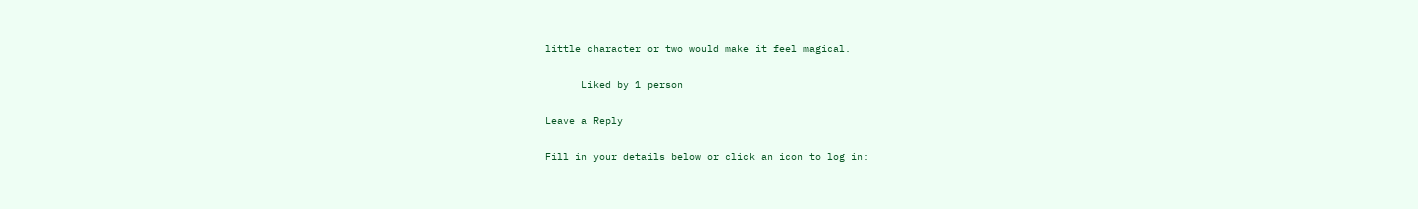little character or two would make it feel magical.

      Liked by 1 person

Leave a Reply

Fill in your details below or click an icon to log in: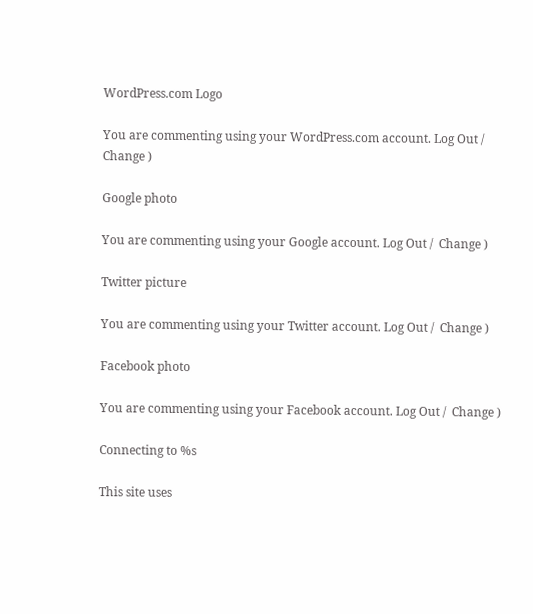WordPress.com Logo

You are commenting using your WordPress.com account. Log Out /  Change )

Google photo

You are commenting using your Google account. Log Out /  Change )

Twitter picture

You are commenting using your Twitter account. Log Out /  Change )

Facebook photo

You are commenting using your Facebook account. Log Out /  Change )

Connecting to %s

This site uses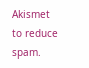Akismet to reduce spam.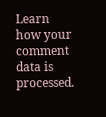Learn how your comment data is processed.